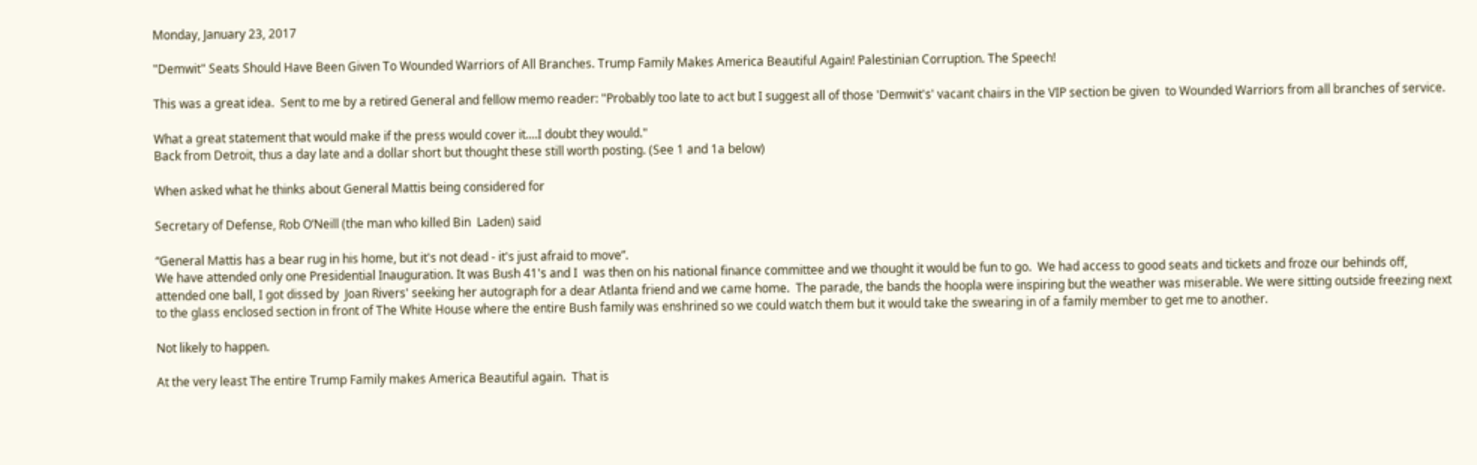Monday, January 23, 2017

"Demwit" Seats Should Have Been Given To Wounded Warriors of All Branches. Trump Family Makes America Beautiful Again! Palestinian Corruption. The Speech!

This was a great idea.  Sent to me by a retired General and fellow memo reader: "Probably too late to act but I suggest all of those 'Demwit's' vacant chairs in the VIP section be given  to Wounded Warriors from all branches of service.

What a great statement that would make if the press would cover it....I doubt they would."
Back from Detroit, thus a day late and a dollar short but thought these still worth posting. (See 1 and 1a below)

When asked what he thinks about General Mattis being considered for

Secretary of Defense, Rob O’Neill (the man who killed Bin  Laden) said

“General Mattis has a bear rug in his home, but it's not dead - it's just afraid to move”.
We have attended only one Presidential Inauguration. It was Bush 41's and I  was then on his national finance committee and we thought it would be fun to go.  We had access to good seats and tickets and froze our behinds off, attended one ball, I got dissed by  Joan Rivers' seeking her autograph for a dear Atlanta friend and we came home.  The parade, the bands the hoopla were inspiring but the weather was miserable. We were sitting outside freezing next to the glass enclosed section in front of The White House where the entire Bush family was enshrined so we could watch them but it would take the swearing in of a family member to get me to another.

Not likely to happen.

At the very least The entire Trump Family makes America Beautiful again.  That is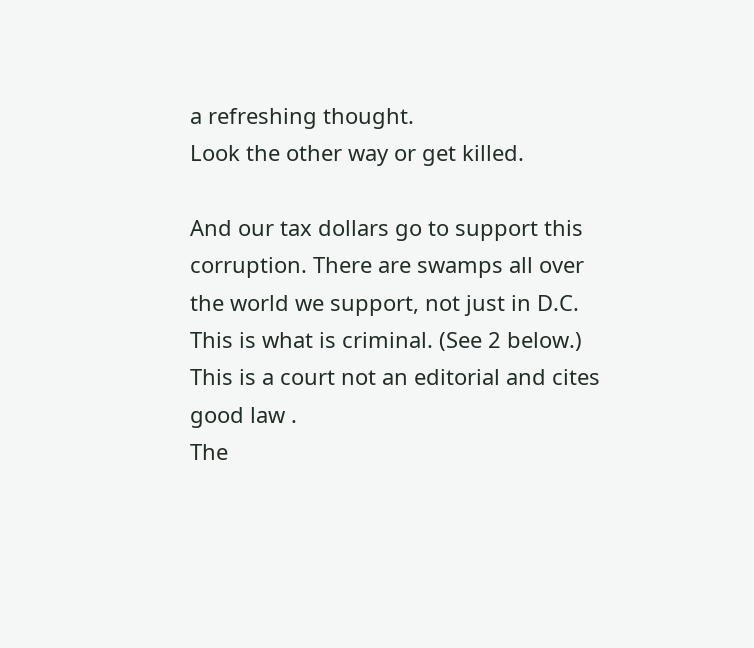a refreshing thought.
Look the other way or get killed.

And our tax dollars go to support this corruption. There are swamps all over the world we support, not just in D.C.  This is what is criminal. (See 2 below.)
This is a court not an editorial and cites good law .
The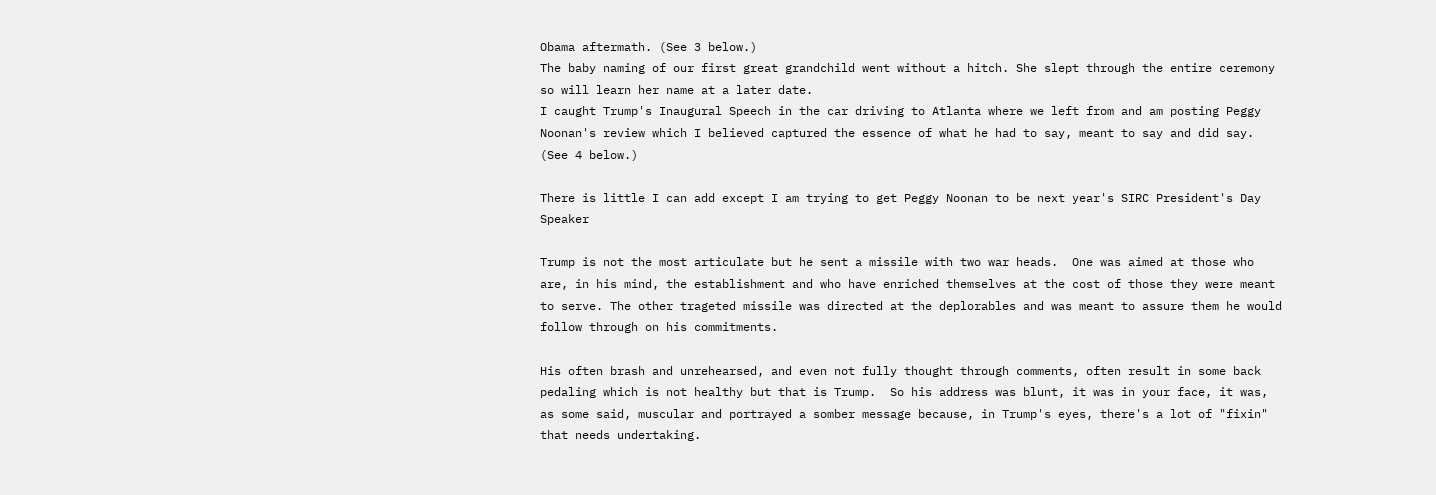Obama aftermath. (See 3 below.)
The baby naming of our first great grandchild went without a hitch. She slept through the entire ceremony so will learn her name at a later date.
I caught Trump's Inaugural Speech in the car driving to Atlanta where we left from and am posting Peggy Noonan's review which I believed captured the essence of what he had to say, meant to say and did say. (See 4 below.)

There is little I can add except I am trying to get Peggy Noonan to be next year's SIRC President's Day Speaker

Trump is not the most articulate but he sent a missile with two war heads.  One was aimed at those who are, in his mind, the establishment and who have enriched themselves at the cost of those they were meant to serve. The other trageted missile was directed at the deplorables and was meant to assure them he would follow through on his commitments.

His often brash and unrehearsed, and even not fully thought through comments, often result in some back pedaling which is not healthy but that is Trump.  So his address was blunt, it was in your face, it was, as some said, muscular and portrayed a somber message because, in Trump's eyes, there's a lot of "fixin" that needs undertaking.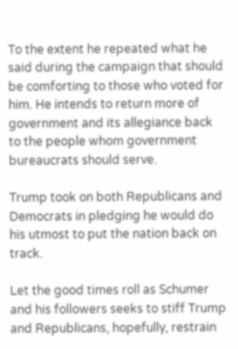To the extent he repeated what he said during the campaign that should be comforting to those who voted for him. He intends to return more of  government and its allegiance back to the people whom government bureaucrats should serve.

Trump took on both Republicans and Democrats in pledging he would do his utmost to put the nation back on track.

Let the good times roll as Schumer and his followers seeks to stiff Trump and Republicans, hopefully, restrain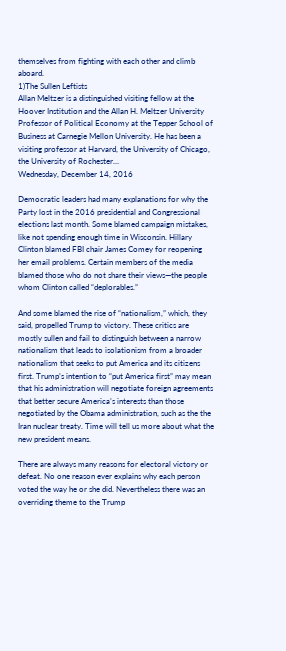themselves from fighting with each other and climb aboard.
1)The Sullen Leftists
Allan Meltzer is a distinguished visiting fellow at the Hoover Institution and the Allan H. Meltzer University Professor of Political Economy at the Tepper School of Business at Carnegie Mellon University. He has been a visiting professor at Harvard, the University of Chicago, the University of Rochester…
Wednesday, December 14, 2016

Democratic leaders had many explanations for why the Party lost in the 2016 presidential and Congressional elections last month. Some blamed campaign mistakes, like not spending enough time in Wisconsin. Hillary Clinton blamed FBI chair James Comey for reopening her email problems. Certain members of the media blamed those who do not share their views—the people whom Clinton called “deplorables.”

And some blamed the rise of “nationalism,” which, they said, propelled Trump to victory. These critics are mostly sullen and fail to distinguish between a narrow nationalism that leads to isolationism from a broader nationalism that seeks to put America and its citizens first. Trump’s intention to “put America first” may mean that his administration will negotiate foreign agreements that better secure America’s interests than those negotiated by the Obama administration, such as the the Iran nuclear treaty. Time will tell us more about what the new president means.

There are always many reasons for electoral victory or defeat. No one reason ever explains why each person voted the way he or she did. Nevertheless there was an overriding theme to the Trump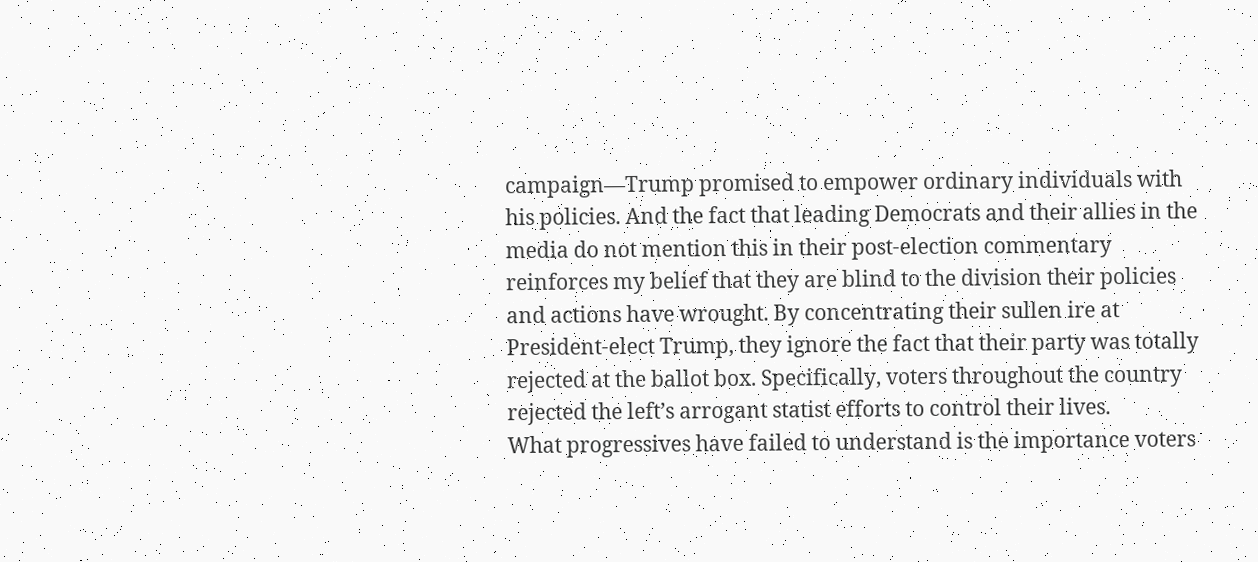campaign—Trump promised to empower ordinary individuals with his policies. And the fact that leading Democrats and their allies in the media do not mention this in their post-election commentary reinforces my belief that they are blind to the division their policies and actions have wrought. By concentrating their sullen ire at President-elect Trump, they ignore the fact that their party was totally rejected at the ballot box. Specifically, voters throughout the country rejected the left’s arrogant statist efforts to control their lives.
What progressives have failed to understand is the importance voters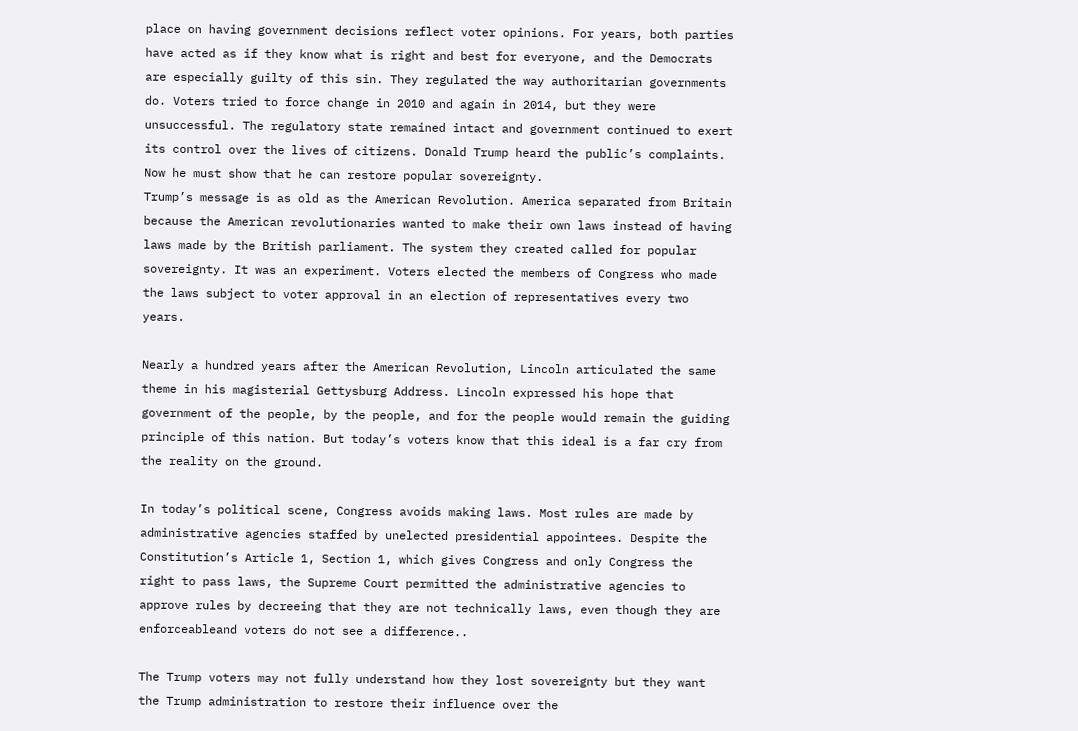place on having government decisions reflect voter opinions. For years, both parties have acted as if they know what is right and best for everyone, and the Democrats are especially guilty of this sin. They regulated the way authoritarian governments do. Voters tried to force change in 2010 and again in 2014, but they were unsuccessful. The regulatory state remained intact and government continued to exert its control over the lives of citizens. Donald Trump heard the public’s complaints. Now he must show that he can restore popular sovereignty.
Trump’s message is as old as the American Revolution. America separated from Britain because the American revolutionaries wanted to make their own laws instead of having laws made by the British parliament. The system they created called for popular sovereignty. It was an experiment. Voters elected the members of Congress who made the laws subject to voter approval in an election of representatives every two years.

Nearly a hundred years after the American Revolution, Lincoln articulated the same theme in his magisterial Gettysburg Address. Lincoln expressed his hope that government of the people, by the people, and for the people would remain the guiding principle of this nation. But today’s voters know that this ideal is a far cry from the reality on the ground.

In today’s political scene, Congress avoids making laws. Most rules are made by administrative agencies staffed by unelected presidential appointees. Despite the Constitution’s Article 1, Section 1, which gives Congress and only Congress the right to pass laws, the Supreme Court permitted the administrative agencies to approve rules by decreeing that they are not technically laws, even though they are enforceableand voters do not see a difference..

The Trump voters may not fully understand how they lost sovereignty but they want the Trump administration to restore their influence over the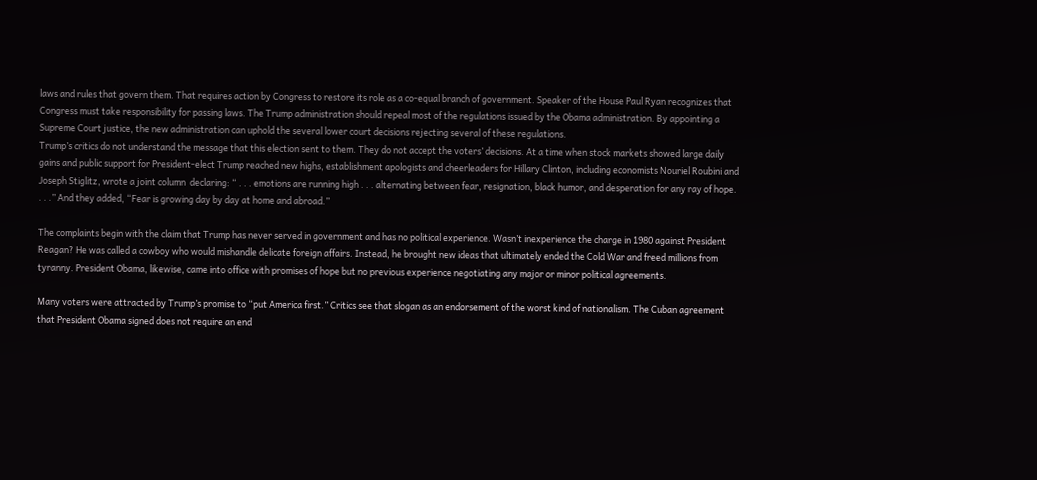laws and rules that govern them. That requires action by Congress to restore its role as a co-equal branch of government. Speaker of the House Paul Ryan recognizes that Congress must take responsibility for passing laws. The Trump administration should repeal most of the regulations issued by the Obama administration. By appointing a Supreme Court justice, the new administration can uphold the several lower court decisions rejecting several of these regulations.
Trump’s critics do not understand the message that this election sent to them. They do not accept the voters’ decisions. At a time when stock markets showed large daily gains and public support for President-elect Trump reached new highs, establishment apologists and cheerleaders for Hillary Clinton, including economists Nouriel Roubini and Joseph Stiglitz, wrote a joint column  declaring: “ . . . emotions are running high . . . alternating between fear, resignation, black humor, and desperation for any ray of hope. . . .” And they added, “Fear is growing day by day at home and abroad.”

The complaints begin with the claim that Trump has never served in government and has no political experience. Wasn’t inexperience the charge in 1980 against President Reagan? He was called a cowboy who would mishandle delicate foreign affairs. Instead, he brought new ideas that ultimately ended the Cold War and freed millions from tyranny. President Obama, likewise, came into office with promises of hope but no previous experience negotiating any major or minor political agreements.

Many voters were attracted by Trump’s promise to “put America first.” Critics see that slogan as an endorsement of the worst kind of nationalism. The Cuban agreement that President Obama signed does not require an end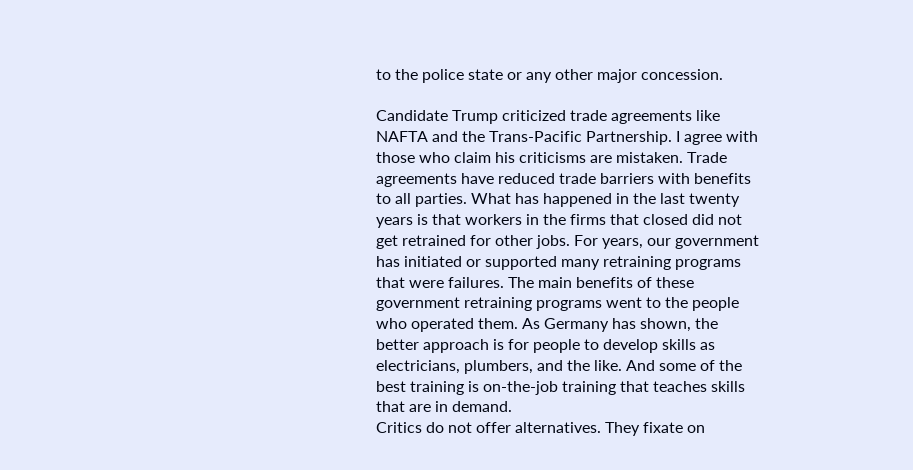to the police state or any other major concession.

Candidate Trump criticized trade agreements like NAFTA and the Trans-Pacific Partnership. I agree with those who claim his criticisms are mistaken. Trade agreements have reduced trade barriers with benefits to all parties. What has happened in the last twenty years is that workers in the firms that closed did not get retrained for other jobs. For years, our government has initiated or supported many retraining programs that were failures. The main benefits of these government retraining programs went to the people who operated them. As Germany has shown, the better approach is for people to develop skills as electricians, plumbers, and the like. And some of the best training is on-the-job training that teaches skills that are in demand.
Critics do not offer alternatives. They fixate on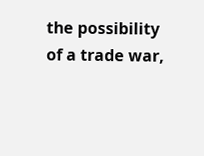the possibility of a trade war,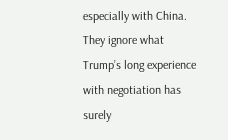especially with China. They ignore what Trump’s long experience with negotiation has surely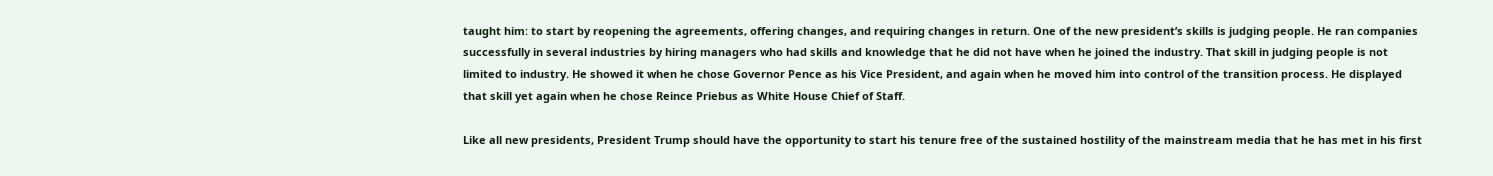taught him: to start by reopening the agreements, offering changes, and requiring changes in return. One of the new president’s skills is judging people. He ran companies successfully in several industries by hiring managers who had skills and knowledge that he did not have when he joined the industry. That skill in judging people is not limited to industry. He showed it when he chose Governor Pence as his Vice President, and again when he moved him into control of the transition process. He displayed that skill yet again when he chose Reince Priebus as White House Chief of Staff.

Like all new presidents, President Trump should have the opportunity to start his tenure free of the sustained hostility of the mainstream media that he has met in his first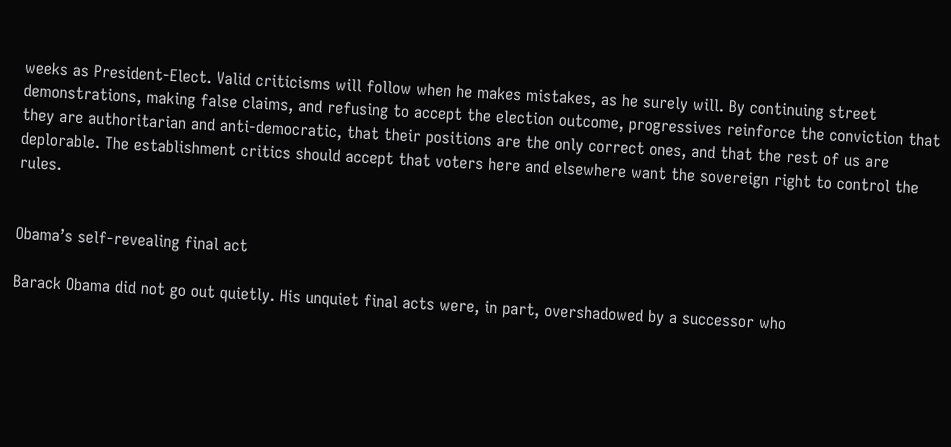weeks as President-Elect. Valid criticisms will follow when he makes mistakes, as he surely will. By continuing street demonstrations, making false claims, and refusing to accept the election outcome, progressives reinforce the conviction that they are authoritarian and anti-democratic, that their positions are the only correct ones, and that the rest of us are deplorable. The establishment critics should accept that voters here and elsewhere want the sovereign right to control the rules.


Obama’s self-revealing final act

Barack Obama did not go out quietly. His unquiet final acts were, in part, overshadowed by a successor who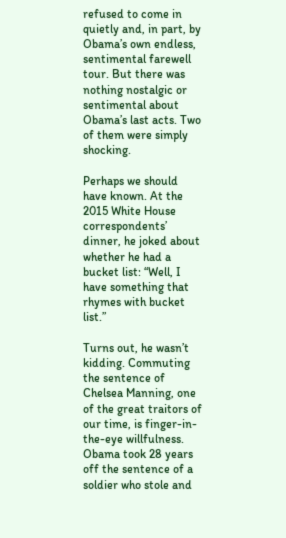refused to come in quietly and, in part, by Obama’s own endless, sentimental farewell tour. But there was nothing nostalgic or sentimental about Obama’s last acts. Two of them were simply shocking.

Perhaps we should have known. At the 2015 White House correspondents’ dinner, he joked about whether he had a bucket list: “Well, I have something that rhymes with bucket list.”

Turns out, he wasn’t kidding. Commuting the sentence of Chelsea Manning, one of the great traitors of our time, is finger-in-the-eye willfulness. Obama took 28 years off the sentence of a soldier who stole and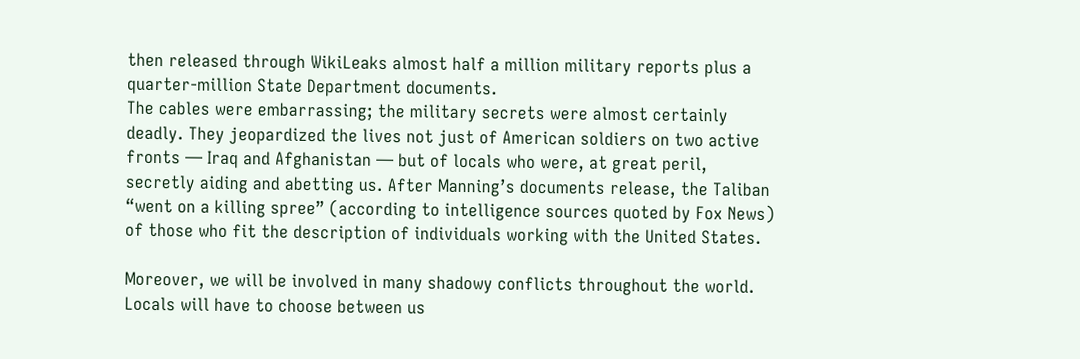then released through WikiLeaks almost half a million military reports plus a quarter-million State Department documents.
The cables were embarrassing; the military secrets were almost certainly deadly. They jeopardized the lives not just of American soldiers on two active fronts — Iraq and Afghanistan — but of locals who were, at great peril, secretly aiding and abetting us. After Manning’s documents release, the Taliban “went on a killing spree” (according to intelligence sources quoted by Fox News) of those who fit the description of individuals working with the United States.

Moreover, we will be involved in many shadowy conflicts throughout the world. Locals will have to choose between us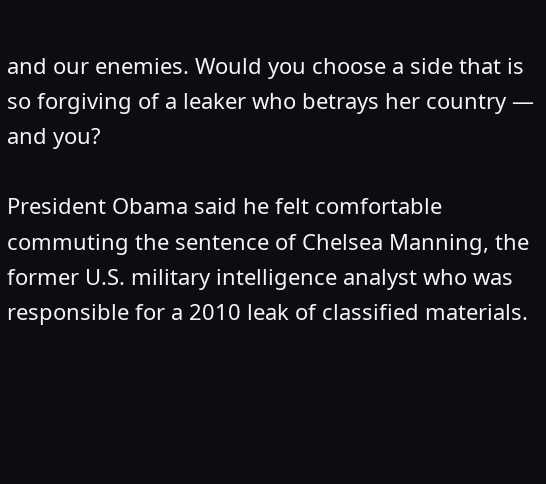and our enemies. Would you choose a side that is so forgiving of a leaker who betrays her country — and you?

President Obama said he felt comfortable commuting the sentence of Chelsea Manning, the former U.S. military intelligence analyst who was responsible for a 2010 leak of classified materials.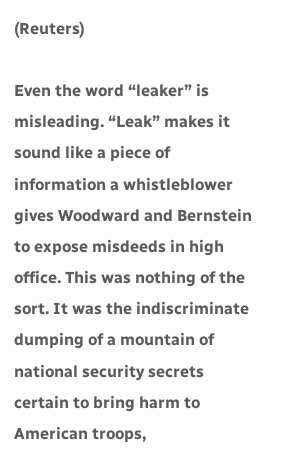(Reuters)

Even the word “leaker” is misleading. “Leak” makes it sound like a piece of information a whistleblower gives Woodward and Bernstein to expose misdeeds in high office. This was nothing of the sort. It was the indiscriminate dumping of a mountain of national security secrets certain to bring harm to American troops,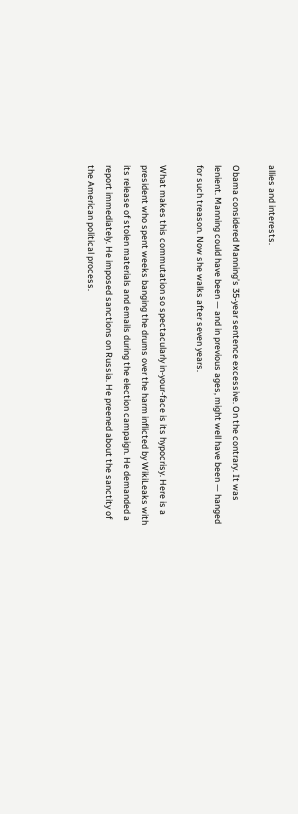allies and interests.

Obama considered Manning’s 35-year sentence excessive. On the contrary. It was lenient. Manning could have been — and in previous ages, might well have been — hanged for such treason. Now she walks after seven years.

What makes this commutation so spectacularly in-your-face is its hypocrisy. Here is a president who spent weeks banging the drums over the harm inflicted by WikiLeaks with its release of stolen materials and emails during the election campaign. He demanded a report immediately. He imposed sanctions on Russia. He preened about the sanctity of the American political process.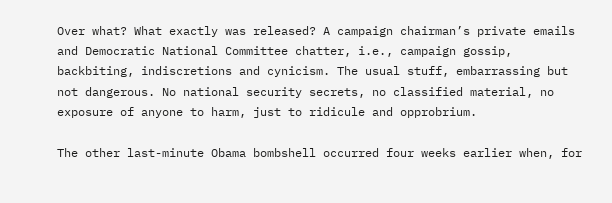Over what? What exactly was released? A campaign chairman’s private emails and Democratic National Committee chatter, i.e., campaign gossip, backbiting, indiscretions and cynicism. The usual stuff, embarrassing but not dangerous. No national security secrets, no classified material, no exposure of anyone to harm, just to ridicule and opprobrium.

The other last-minute Obama bombshell occurred four weeks earlier when, for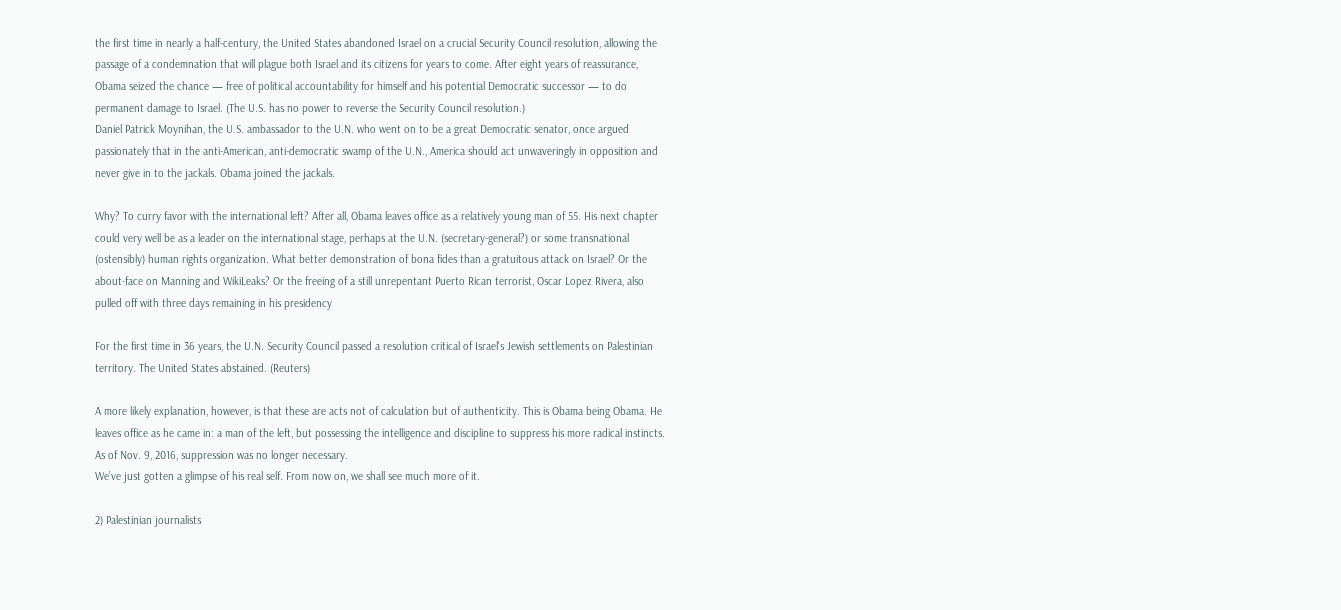the first time in nearly a half-century, the United States abandoned Israel on a crucial Security Council resolution, allowing the passage of a condemnation that will plague both Israel and its citizens for years to come. After eight years of reassurance, Obama seized the chance — free of political accountability for himself and his potential Democratic successor — to do permanent damage to Israel. (The U.S. has no power to reverse the Security Council resolution.)
Daniel Patrick Moynihan, the U.S. ambassador to the U.N. who went on to be a great Democratic senator, once argued passionately that in the anti-American, anti-democratic swamp of the U.N., America should act unwaveringly in opposition and never give in to the jackals. Obama joined the jackals.

Why? To curry favor with the international left? After all, Obama leaves office as a relatively young man of 55. His next chapter could very well be as a leader on the international stage, perhaps at the U.N. (secretary-general?) or some transnational (ostensibly) human rights organization. What better demonstration of bona fides than a gratuitous attack on Israel? Or the about-face on Manning and WikiLeaks? Or the freeing of a still unrepentant Puerto Rican terrorist, Oscar Lopez Rivera, also pulled off with three days remaining in his presidency

For the first time in 36 years, the U.N. Security Council passed a resolution critical of Israel's Jewish settlements on Palestinian territory. The United States abstained. (Reuters)

A more likely explanation, however, is that these are acts not of calculation but of authenticity. This is Obama being Obama. He leaves office as he came in: a man of the left, but possessing the intelligence and discipline to suppress his more radical instincts. As of Nov. 9, 2016, suppression was no longer necessary.
We’ve just gotten a glimpse of his real self. From now on, we shall see much more of it.

2) Palestinian journalists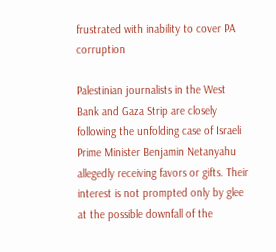frustrated with inability to cover PA corruption

Palestinian journalists in the West Bank and Gaza Strip are closely following the unfolding case of Israeli Prime Minister Benjamin Netanyahu allegedly receiving favors or gifts. Their interest is not prompted only by glee at the possible downfall of the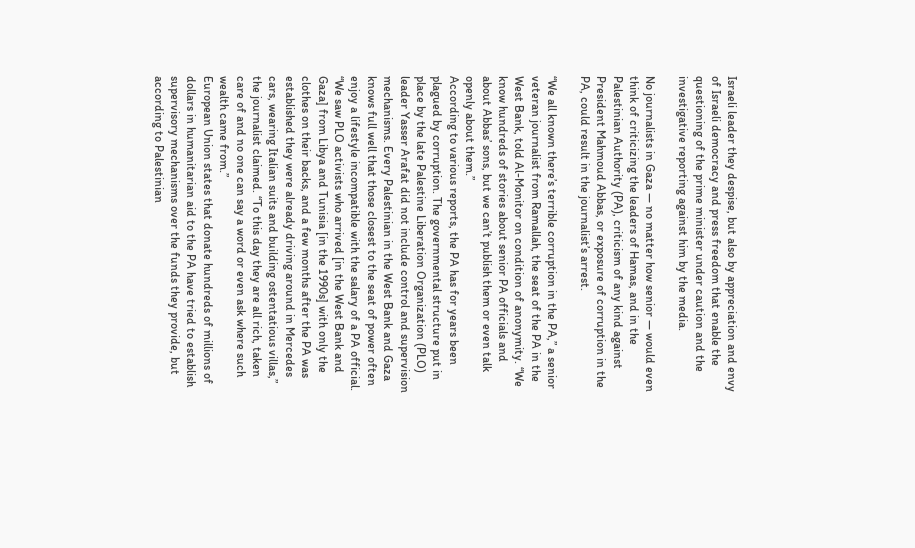Israeli leader they despise, but also by appreciation and envy of Israeli democracy and press freedom that enable the questioning of the prime minister under caution and the investigative reporting against him by the media.

No journalists in Gaza — no matter how senior — would even think of criticizing the leaders of Hamas, and in the Palestinian Authority (PA), criticism of any kind against President Mahmoud Abbas, or exposure of corruption in the PA, could result in the journalist’s arrest.

“We all known there’s terrible corruption in the PA,” a senior veteran journalist from Ramallah, the seat of the PA in the West Bank, told Al-Monitor on condition of anonymity. “We know hundreds of stories about senior PA officials and about Abbas’ sons, but we can’t publish them or even talk openly about them.”
According to various reports, the PA has for years been plagued by corruption. The governmental structure put in place by the late Palestine Liberation Organization (PLO) leader Yasser Arafat did not include control and supervision mechanisms. Every Palestinian in the West Bank and Gaza knows full well that those closest to the seat of power often enjoy a lifestyle incompatible with the salary of a PA official.
“We saw PLO activists who arrived [in the West Bank and Gaza] from Libya and Tunisia [in the 1990s] with only the clothes on their backs, and a few months after the PA was established they were already driving around in Mercedes cars, wearing Italian suits and building ostentatious villas,” the journalist claimed. “To this day they are all rich, taken care of and no one can say a word or even ask where such wealth came from.”
European Union states that donate hundreds of millions of dollars in humanitarian aid to the PA have tried to establish supervisory mechanisms over the funds they provide, but according to Palestinian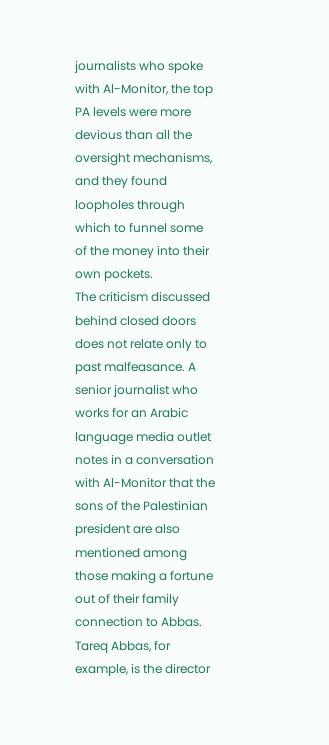journalists who spoke with Al-Monitor, the top PA levels were more devious than all the oversight mechanisms, and they found loopholes through which to funnel some of the money into their own pockets.
The criticism discussed behind closed doors does not relate only to past malfeasance. A senior journalist who works for an Arabic language media outlet notes in a conversation with Al-Monitor that the sons of the Palestinian president are also mentioned among those making a fortune out of their family connection to Abbas.
Tareq Abbas, for example, is the director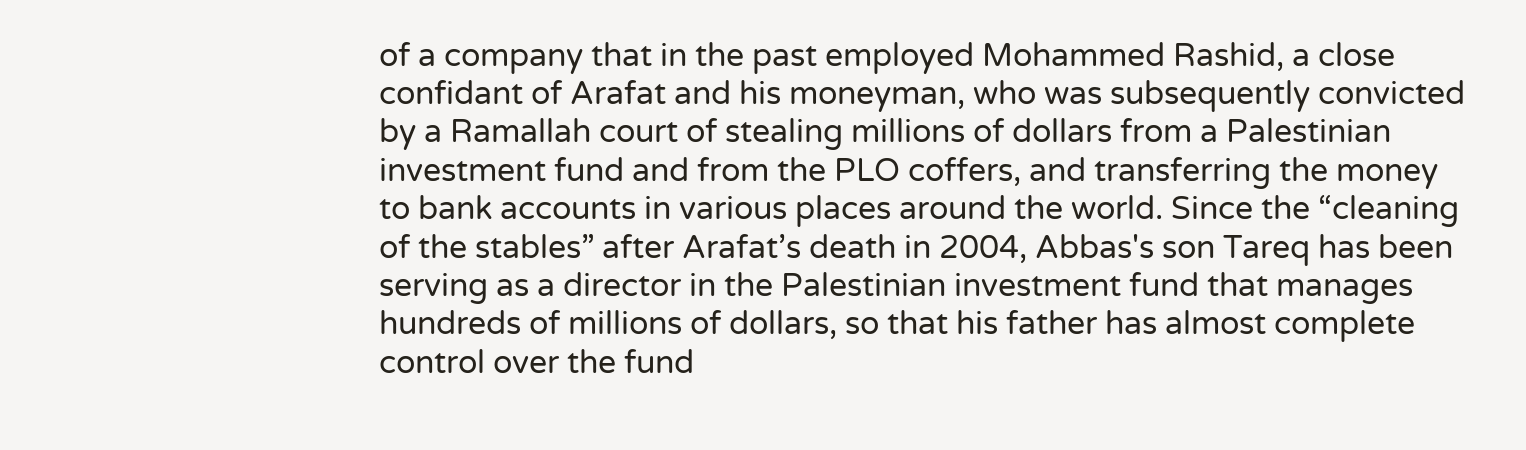of a company that in the past employed Mohammed Rashid, a close confidant of Arafat and his moneyman, who was subsequently convicted by a Ramallah court of stealing millions of dollars from a Palestinian investment fund and from the PLO coffers, and transferring the money to bank accounts in various places around the world. Since the “cleaning of the stables” after Arafat’s death in 2004, Abbas's son Tareq has been serving as a director in the Palestinian investment fund that manages hundreds of millions of dollars, so that his father has almost complete control over the fund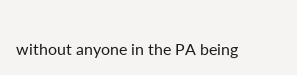without anyone in the PA being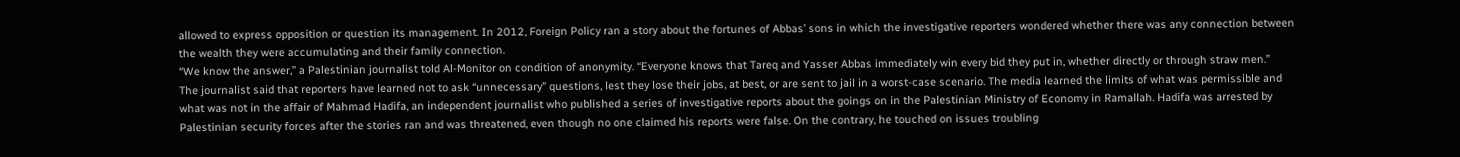allowed to express opposition or question its management. In 2012, Foreign Policy ran a story about the fortunes of Abbas’ sons in which the investigative reporters wondered whether there was any connection between the wealth they were accumulating and their family connection.
“We know the answer,” a Palestinian journalist told Al-Monitor on condition of anonymity. “Everyone knows that Tareq and Yasser Abbas immediately win every bid they put in, whether directly or through straw men.”
The journalist said that reporters have learned not to ask “unnecessary” questions, lest they lose their jobs, at best, or are sent to jail in a worst-case scenario. The media learned the limits of what was permissible and what was not in the affair of Mahmad Hadifa, an independent journalist who published a series of investigative reports about the goings on in the Palestinian Ministry of Economy in Ramallah. Hadifa was arrested by Palestinian security forces after the stories ran and was threatened, even though no one claimed his reports were false. On the contrary, he touched on issues troubling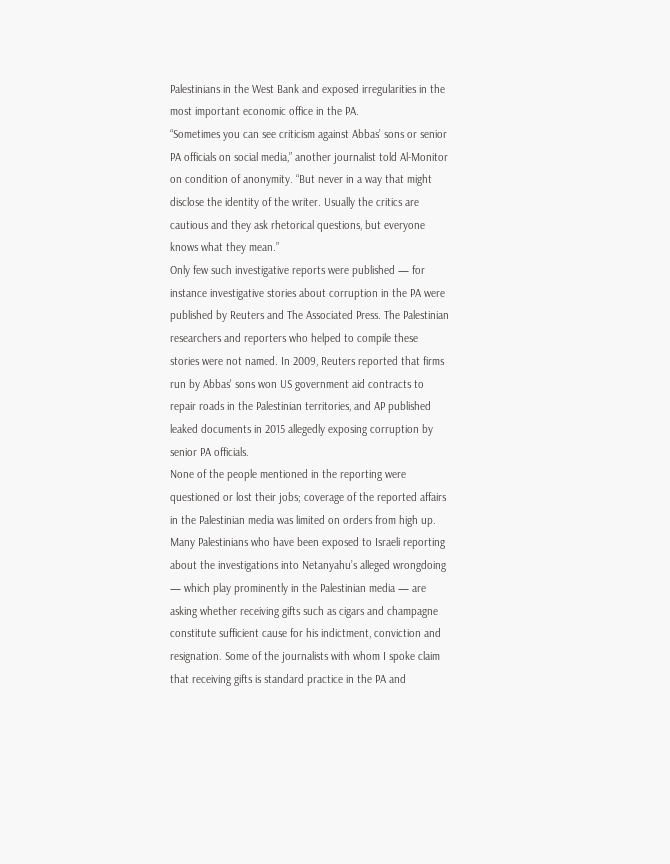Palestinians in the West Bank and exposed irregularities in the most important economic office in the PA.
“Sometimes you can see criticism against Abbas’ sons or senior PA officials on social media,” another journalist told Al-Monitor on condition of anonymity. “But never in a way that might disclose the identity of the writer. Usually the critics are cautious and they ask rhetorical questions, but everyone knows what they mean.”
Only few such investigative reports were published — for instance investigative stories about corruption in the PA were published by Reuters and The Associated Press. The Palestinian researchers and reporters who helped to compile these stories were not named. In 2009, Reuters reported that firms run by Abbas' sons won US government aid contracts to repair roads in the Palestinian territories, and AP published leaked documents in 2015 allegedly exposing corruption by senior PA officials.
None of the people mentioned in the reporting were questioned or lost their jobs; coverage of the reported affairs in the Palestinian media was limited on orders from high up.
Many Palestinians who have been exposed to Israeli reporting about the investigations into Netanyahu’s alleged wrongdoing — which play prominently in the Palestinian media — are asking whether receiving gifts such as cigars and champagne constitute sufficient cause for his indictment, conviction and resignation. Some of the journalists with whom I spoke claim that receiving gifts is standard practice in the PA and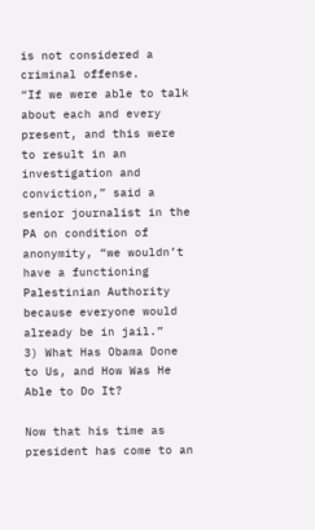is not considered a criminal offense.
“If we were able to talk about each and every present, and this were to result in an investigation and conviction,” said a senior journalist in the PA on condition of anonymity, “we wouldn’t have a functioning Palestinian Authority because everyone would already be in jail.”
3) What Has Obama Done to Us, and How Was He Able to Do It?

Now that his time as president has come to an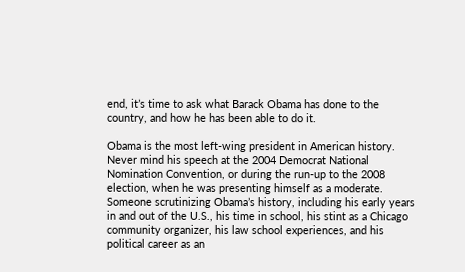end, it’s time to ask what Barack Obama has done to the country, and how he has been able to do it.

Obama is the most left-wing president in American history. Never mind his speech at the 2004 Democrat National Nomination Convention, or during the run-up to the 2008 election, when he was presenting himself as a moderate.
Someone scrutinizing Obama’s history, including his early years in and out of the U.S., his time in school, his stint as a Chicago community organizer, his law school experiences, and his political career as an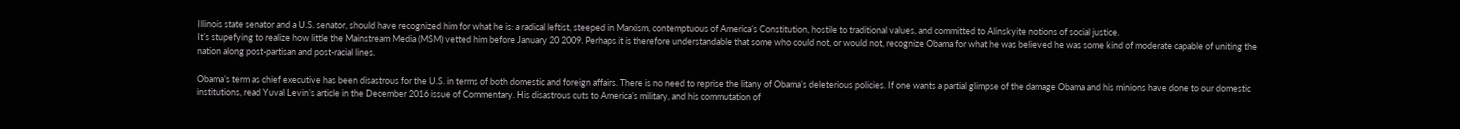Illinois state senator and a U.S. senator, should have recognized him for what he is: a radical leftist, steeped in Marxism, contemptuous of America’s Constitution, hostile to traditional values, and committed to Alinskyite notions of social justice.
It’s stupefying to realize how little the Mainstream Media (MSM) vetted him before January 20 2009. Perhaps it is therefore understandable that some who could not, or would not, recognize Obama for what he was believed he was some kind of moderate capable of uniting the nation along post-partisan and post-racial lines.

Obama’s term as chief executive has been disastrous for the U.S. in terms of both domestic and foreign affairs. There is no need to reprise the litany of Obama’s deleterious policies. If one wants a partial glimpse of the damage Obama and his minions have done to our domestic institutions, read Yuval Levin’s article in the December 2016 issue of Commentary. His disastrous cuts to America’s military, and his commutation of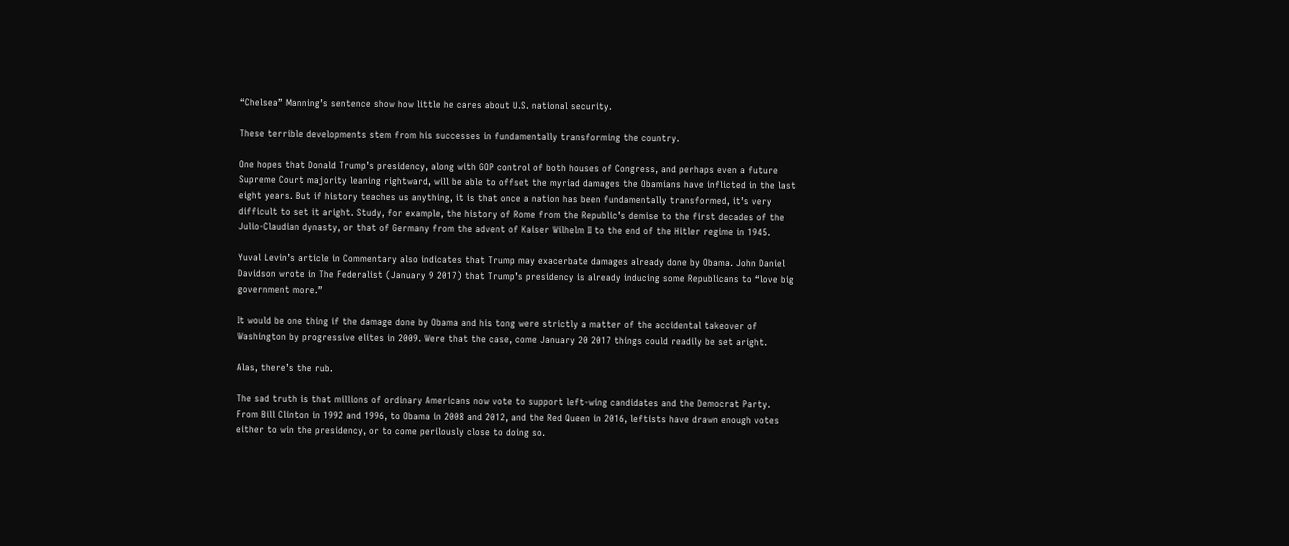“Chelsea” Manning’s sentence show how little he cares about U.S. national security.

These terrible developments stem from his successes in fundamentally transforming the country.

One hopes that Donald Trump’s presidency, along with GOP control of both houses of Congress, and perhaps even a future Supreme Court majority leaning rightward, will be able to offset the myriad damages the Obamians have inflicted in the last eight years. But if history teaches us anything, it is that once a nation has been fundamentally transformed, it’s very difficult to set it aright. Study, for example, the history of Rome from the Republic’s demise to the first decades of the Julio-Claudian dynasty, or that of Germany from the advent of Kaiser Wilhelm II to the end of the Hitler regime in 1945.

Yuval Levin’s article in Commentary also indicates that Trump may exacerbate damages already done by Obama. John Daniel Davidson wrote in The Federalist (January 9 2017) that Trump’s presidency is already inducing some Republicans to “love big government more.”

It would be one thing if the damage done by Obama and his tong were strictly a matter of the accidental takeover of Washington by progressive elites in 2009. Were that the case, come January 20 2017 things could readily be set aright.

Alas, there’s the rub.

The sad truth is that millions of ordinary Americans now vote to support left-wing candidates and the Democrat Party. From Bill Clinton in 1992 and 1996, to Obama in 2008 and 2012, and the Red Queen in 2016, leftists have drawn enough votes either to win the presidency, or to come perilously close to doing so.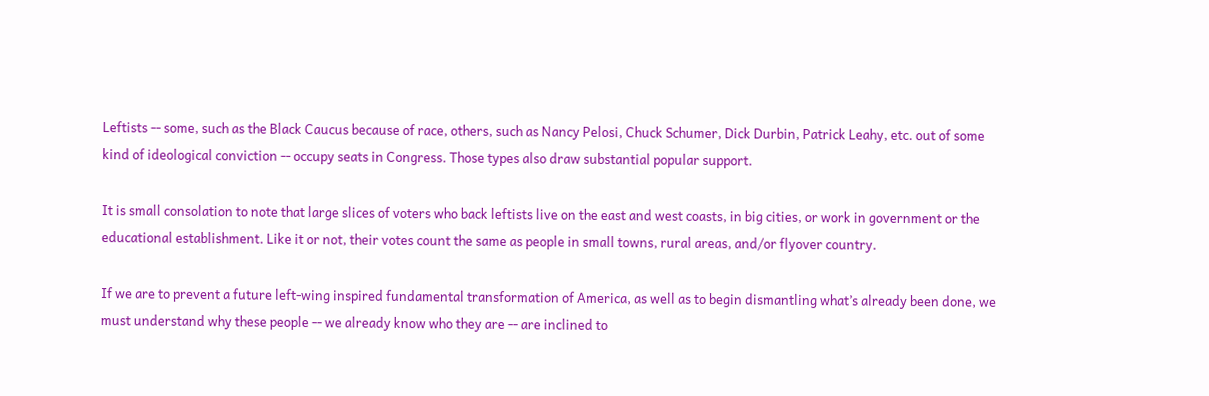Leftists -- some, such as the Black Caucus because of race, others, such as Nancy Pelosi, Chuck Schumer, Dick Durbin, Patrick Leahy, etc. out of some kind of ideological conviction -- occupy seats in Congress. Those types also draw substantial popular support.

It is small consolation to note that large slices of voters who back leftists live on the east and west coasts, in big cities, or work in government or the educational establishment. Like it or not, their votes count the same as people in small towns, rural areas, and/or flyover country.

If we are to prevent a future left-wing inspired fundamental transformation of America, as well as to begin dismantling what’s already been done, we must understand why these people -- we already know who they are -- are inclined to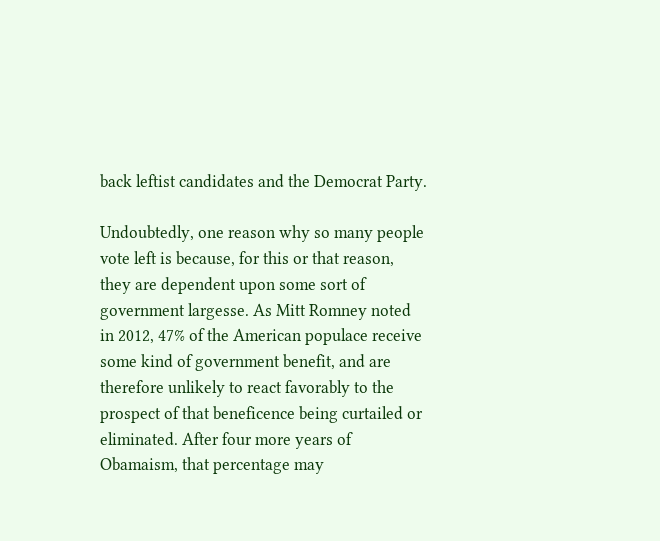back leftist candidates and the Democrat Party.

Undoubtedly, one reason why so many people vote left is because, for this or that reason, they are dependent upon some sort of government largesse. As Mitt Romney noted in 2012, 47% of the American populace receive some kind of government benefit, and are therefore unlikely to react favorably to the prospect of that beneficence being curtailed or eliminated. After four more years of Obamaism, that percentage may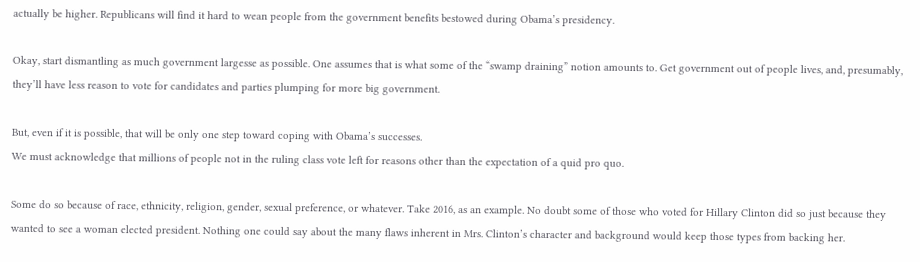actually be higher. Republicans will find it hard to wean people from the government benefits bestowed during Obama’s presidency.

Okay, start dismantling as much government largesse as possible. One assumes that is what some of the “swamp draining” notion amounts to. Get government out of people lives, and, presumably, they’ll have less reason to vote for candidates and parties plumping for more big government.

But, even if it is possible, that will be only one step toward coping with Obama’s successes.
We must acknowledge that millions of people not in the ruling class vote left for reasons other than the expectation of a quid pro quo.

Some do so because of race, ethnicity, religion, gender, sexual preference, or whatever. Take 2016, as an example. No doubt some of those who voted for Hillary Clinton did so just because they wanted to see a woman elected president. Nothing one could say about the many flaws inherent in Mrs. Clinton’s character and background would keep those types from backing her.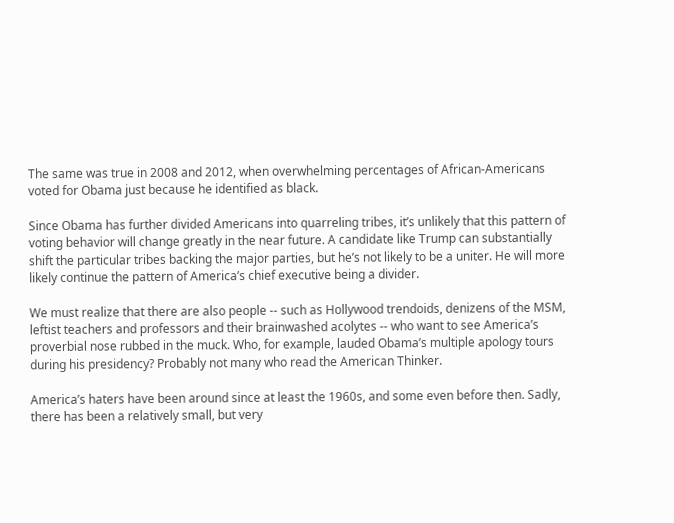The same was true in 2008 and 2012, when overwhelming percentages of African-Americans voted for Obama just because he identified as black.

Since Obama has further divided Americans into quarreling tribes, it’s unlikely that this pattern of voting behavior will change greatly in the near future. A candidate like Trump can substantially shift the particular tribes backing the major parties, but he’s not likely to be a uniter. He will more likely continue the pattern of America’s chief executive being a divider.

We must realize that there are also people -- such as Hollywood trendoids, denizens of the MSM, leftist teachers and professors and their brainwashed acolytes -- who want to see America’s proverbial nose rubbed in the muck. Who, for example, lauded Obama’s multiple apology tours during his presidency? Probably not many who read the American Thinker.

America’s haters have been around since at least the 1960s, and some even before then. Sadly, there has been a relatively small, but very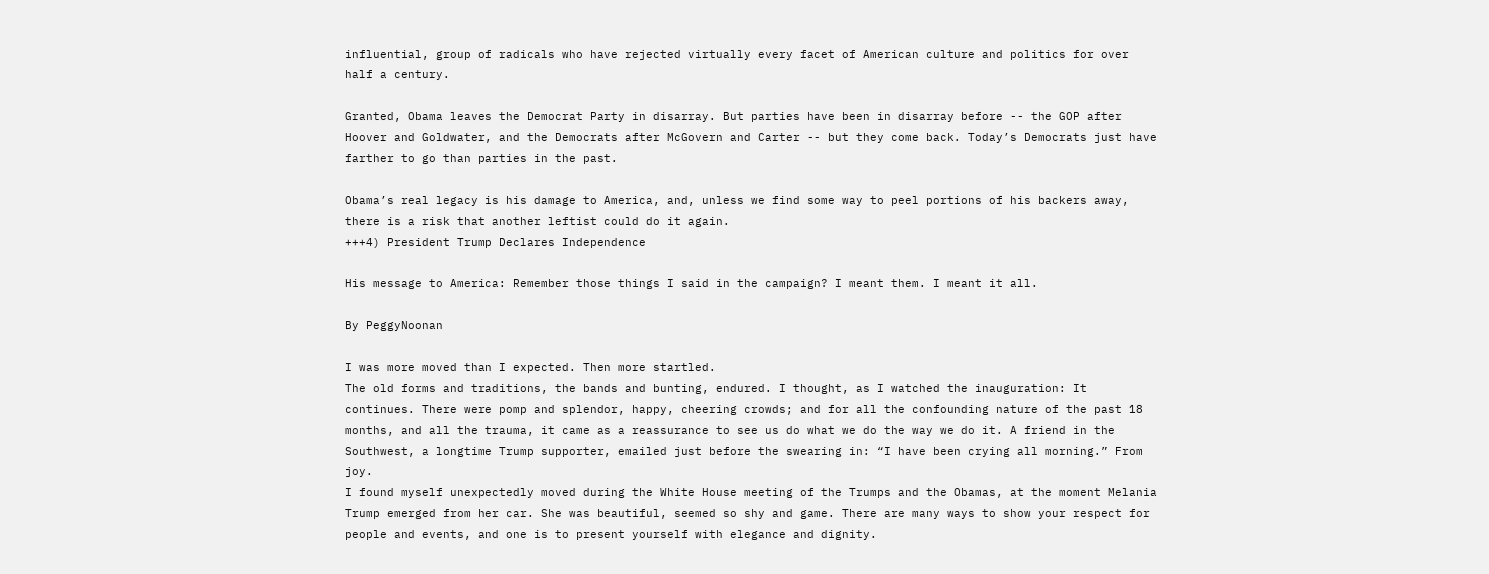influential, group of radicals who have rejected virtually every facet of American culture and politics for over half a century.

Granted, Obama leaves the Democrat Party in disarray. But parties have been in disarray before -- the GOP after Hoover and Goldwater, and the Democrats after McGovern and Carter -- but they come back. Today’s Democrats just have farther to go than parties in the past.

Obama’s real legacy is his damage to America, and, unless we find some way to peel portions of his backers away, there is a risk that another leftist could do it again.
+++4) President Trump Declares Independence

His message to America: Remember those things I said in the campaign? I meant them. I meant it all.

By PeggyNoonan

I was more moved than I expected. Then more startled.
The old forms and traditions, the bands and bunting, endured. I thought, as I watched the inauguration: It continues. There were pomp and splendor, happy, cheering crowds; and for all the confounding nature of the past 18 months, and all the trauma, it came as a reassurance to see us do what we do the way we do it. A friend in the Southwest, a longtime Trump supporter, emailed just before the swearing in: “I have been crying all morning.” From joy.
I found myself unexpectedly moved during the White House meeting of the Trumps and the Obamas, at the moment Melania Trump emerged from her car. She was beautiful, seemed so shy and game. There are many ways to show your respect for people and events, and one is to present yourself with elegance and dignity.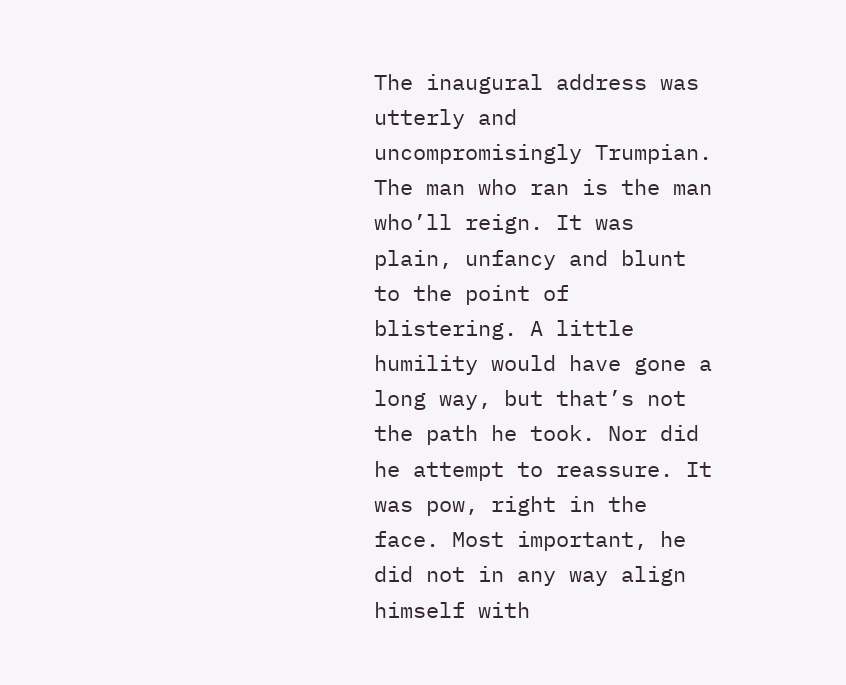The inaugural address was utterly and uncompromisingly Trumpian. The man who ran is the man who’ll reign. It was plain, unfancy and blunt to the point of blistering. A little humility would have gone a long way, but that’s not the path he took. Nor did he attempt to reassure. It was pow, right in the face. Most important, he did not in any way align himself with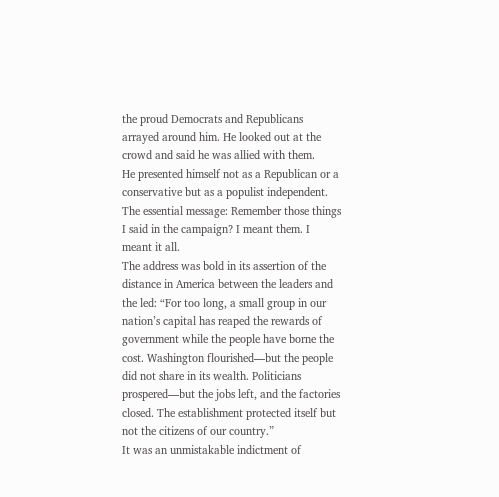the proud Democrats and Republicans arrayed around him. He looked out at the crowd and said he was allied with them.
He presented himself not as a Republican or a conservative but as a populist independent. The essential message: Remember those things I said in the campaign? I meant them. I meant it all.
The address was bold in its assertion of the distance in America between the leaders and the led: “For too long, a small group in our nation’s capital has reaped the rewards of government while the people have borne the cost. Washington flourished—but the people did not share in its wealth. Politicians prospered—but the jobs left, and the factories closed. The establishment protected itself but not the citizens of our country.”
It was an unmistakable indictment of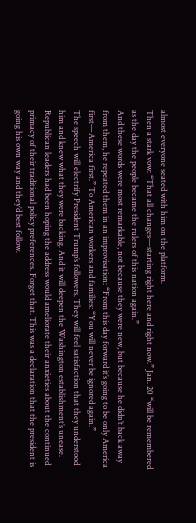almost everyone seated with him on the platform.
Then a stark vow: “That all changes—starting right here and right now.” Jan. 20 “will be remembered as the day the people became the rulers of this nation again.”
And these words were most remarkable, not because they were new, but because he didn’t back away from them, he repeated them in an improvisation: “From this day forward it’s going to be only America first—America first.” To American workers and families: “You will never be ignored again.”
The speech will electrify President Trump’s followers. They will feel satisfaction that they understood him and knew what they were backing. And it will deepen the Washington establishment’s unease. Republican leaders had been hoping the address would ameliorate their anxieties about the continued primacy of their traditional policy preferences. Forget that. This was a declaration that the president is going his own way and they’d best follow.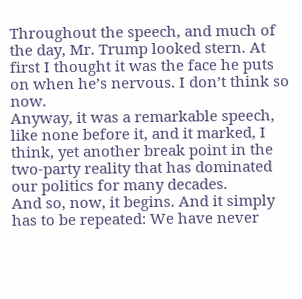Throughout the speech, and much of the day, Mr. Trump looked stern. At first I thought it was the face he puts on when he’s nervous. I don’t think so now.
Anyway, it was a remarkable speech, like none before it, and it marked, I think, yet another break point in the two-party reality that has dominated our politics for many decades.
And so, now, it begins. And it simply has to be repeated: We have never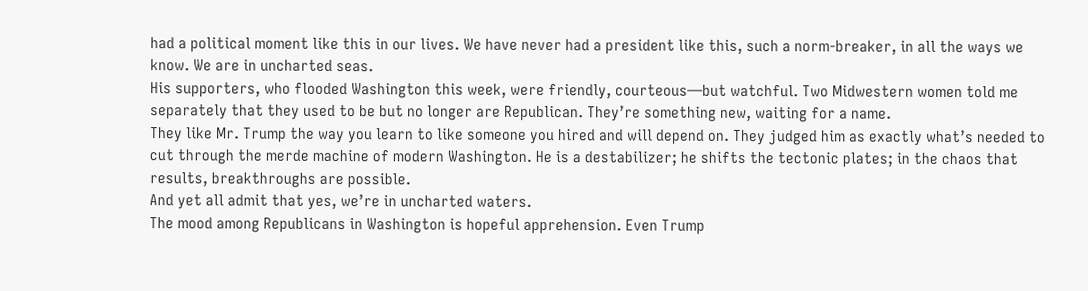had a political moment like this in our lives. We have never had a president like this, such a norm-breaker, in all the ways we know. We are in uncharted seas.
His supporters, who flooded Washington this week, were friendly, courteous—but watchful. Two Midwestern women told me separately that they used to be but no longer are Republican. They’re something new, waiting for a name.
They like Mr. Trump the way you learn to like someone you hired and will depend on. They judged him as exactly what’s needed to cut through the merde machine of modern Washington. He is a destabilizer; he shifts the tectonic plates; in the chaos that results, breakthroughs are possible.
And yet all admit that yes, we’re in uncharted waters.
The mood among Republicans in Washington is hopeful apprehension. Even Trump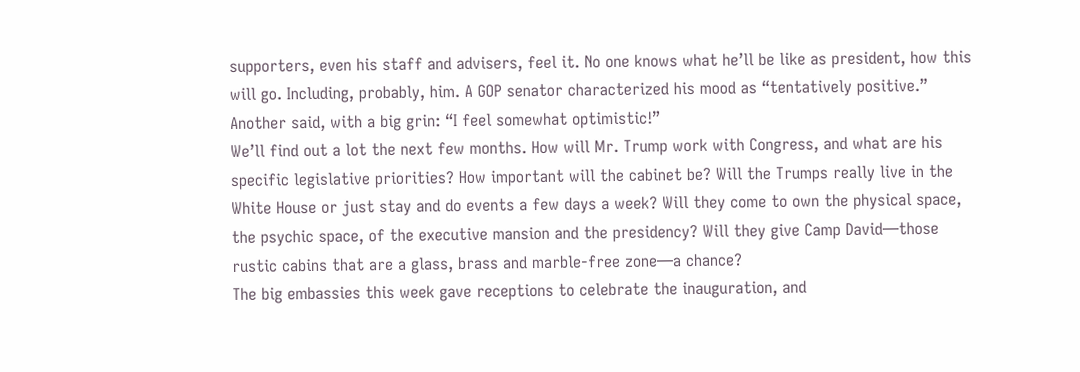supporters, even his staff and advisers, feel it. No one knows what he’ll be like as president, how this will go. Including, probably, him. A GOP senator characterized his mood as “tentatively positive.” Another said, with a big grin: “I feel somewhat optimistic!”
We’ll find out a lot the next few months. How will Mr. Trump work with Congress, and what are his specific legislative priorities? How important will the cabinet be? Will the Trumps really live in the White House or just stay and do events a few days a week? Will they come to own the physical space, the psychic space, of the executive mansion and the presidency? Will they give Camp David—those rustic cabins that are a glass, brass and marble-free zone—a chance?
The big embassies this week gave receptions to celebrate the inauguration, and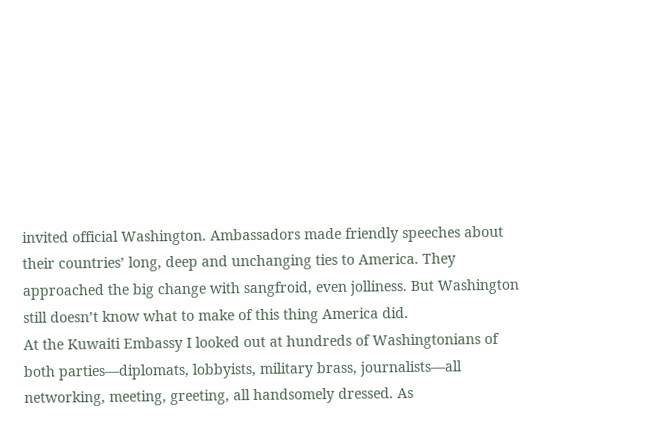invited official Washington. Ambassadors made friendly speeches about their countries’ long, deep and unchanging ties to America. They approached the big change with sangfroid, even jolliness. But Washington still doesn’t know what to make of this thing America did.
At the Kuwaiti Embassy I looked out at hundreds of Washingtonians of both parties—diplomats, lobbyists, military brass, journalists—all networking, meeting, greeting, all handsomely dressed. As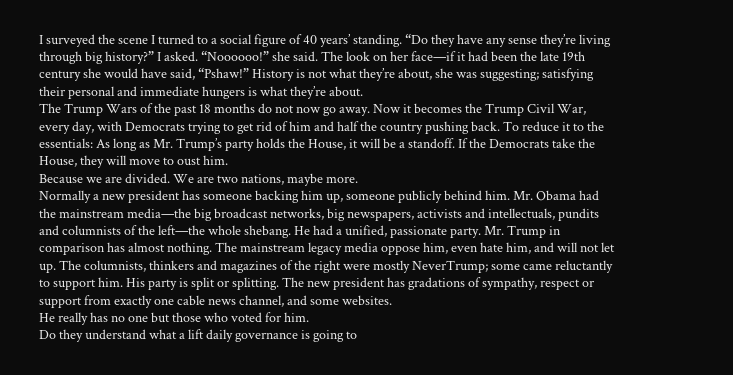I surveyed the scene I turned to a social figure of 40 years’ standing. “Do they have any sense they’re living through big history?” I asked. “Noooooo!” she said. The look on her face—if it had been the late 19th century she would have said, “Pshaw!” History is not what they’re about, she was suggesting; satisfying their personal and immediate hungers is what they’re about.
The Trump Wars of the past 18 months do not now go away. Now it becomes the Trump Civil War, every day, with Democrats trying to get rid of him and half the country pushing back. To reduce it to the essentials: As long as Mr. Trump’s party holds the House, it will be a standoff. If the Democrats take the House, they will move to oust him.
Because we are divided. We are two nations, maybe more.
Normally a new president has someone backing him up, someone publicly behind him. Mr. Obama had the mainstream media—the big broadcast networks, big newspapers, activists and intellectuals, pundits and columnists of the left—the whole shebang. He had a unified, passionate party. Mr. Trump in comparison has almost nothing. The mainstream legacy media oppose him, even hate him, and will not let up. The columnists, thinkers and magazines of the right were mostly NeverTrump; some came reluctantly to support him. His party is split or splitting. The new president has gradations of sympathy, respect or support from exactly one cable news channel, and some websites.
He really has no one but those who voted for him.
Do they understand what a lift daily governance is going to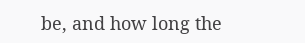be, and how long the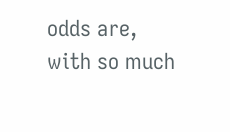odds are, with so much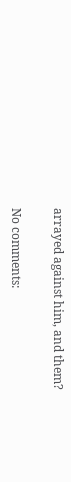arrayed against him, and them?

No comments: